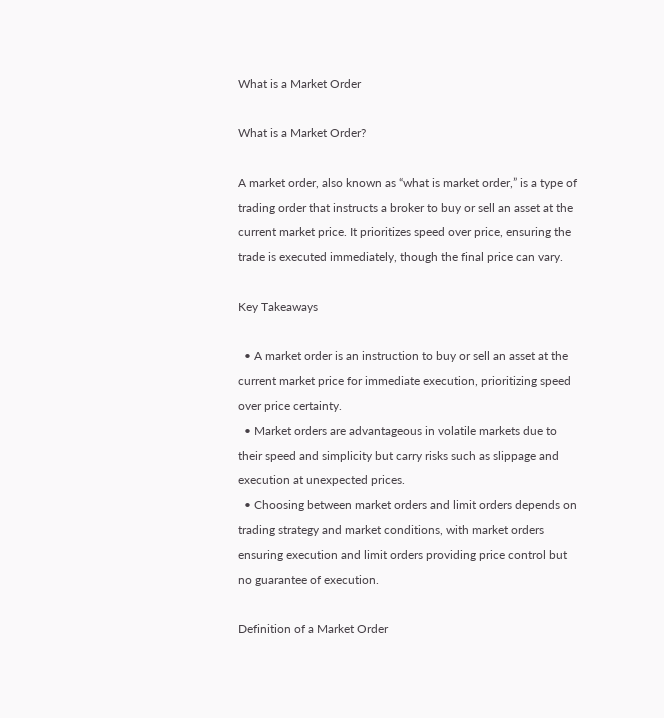What is a Market Order

What is a Market Order?

A market order, also known as “what is market order,” is a type of trading order that instructs a broker to buy or sell an asset at the current market price. It prioritizes speed over price, ensuring the trade is executed immediately, though the final price can vary.

Key Takeaways

  • A market order is an instruction to buy or sell an asset at the current market price for immediate execution, prioritizing speed over price certainty.
  • Market orders are advantageous in volatile markets due to their speed and simplicity but carry risks such as slippage and execution at unexpected prices.
  • Choosing between market orders and limit orders depends on trading strategy and market conditions, with market orders ensuring execution and limit orders providing price control but no guarantee of execution.

Definition of a Market Order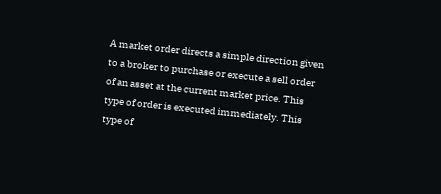A market order directs a simple direction given to a broker to purchase or execute a sell order of an asset at the current market price. This type of order is executed immediately. This type of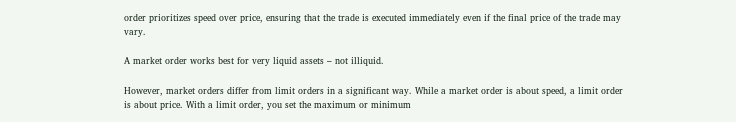order prioritizes speed over price, ensuring that the trade is executed immediately even if the final price of the trade may vary.

A market order works best for very liquid assets – not illiquid.

However, market orders differ from limit orders in a significant way. While a market order is about speed, a limit order is about price. With a limit order, you set the maximum or minimum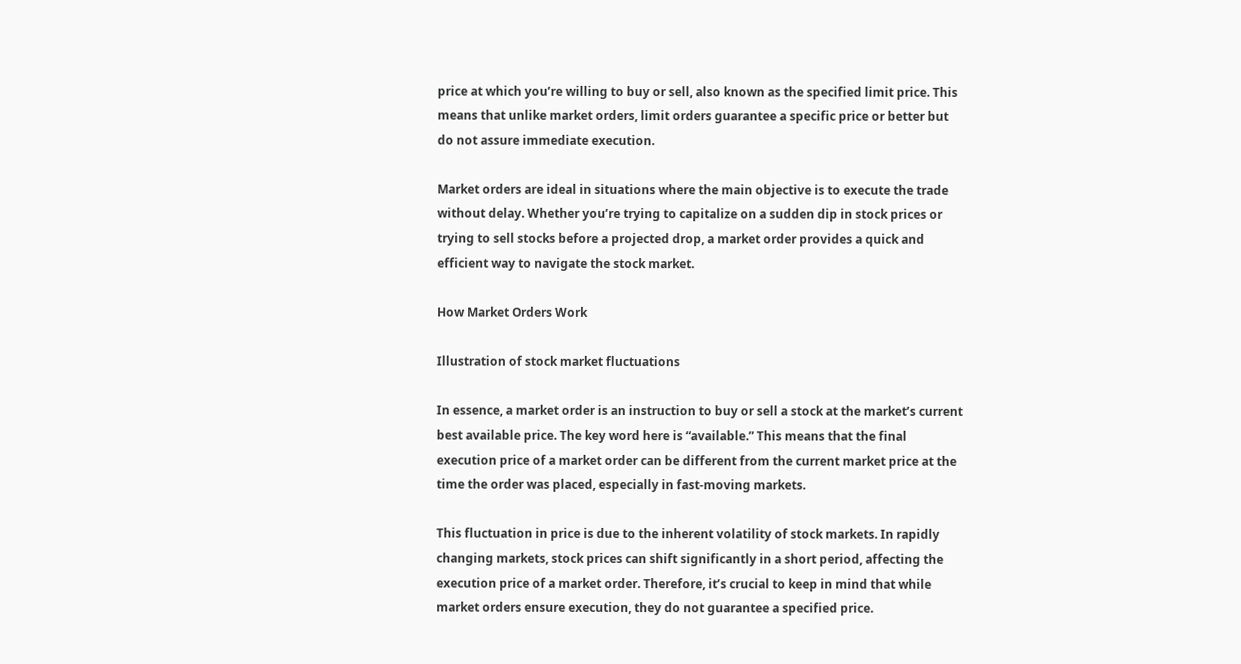price at which you’re willing to buy or sell, also known as the specified limit price. This means that unlike market orders, limit orders guarantee a specific price or better but do not assure immediate execution.

Market orders are ideal in situations where the main objective is to execute the trade without delay. Whether you’re trying to capitalize on a sudden dip in stock prices or trying to sell stocks before a projected drop, a market order provides a quick and efficient way to navigate the stock market.

How Market Orders Work

Illustration of stock market fluctuations

In essence, a market order is an instruction to buy or sell a stock at the market’s current best available price. The key word here is “available.” This means that the final execution price of a market order can be different from the current market price at the time the order was placed, especially in fast-moving markets.

This fluctuation in price is due to the inherent volatility of stock markets. In rapidly changing markets, stock prices can shift significantly in a short period, affecting the execution price of a market order. Therefore, it’s crucial to keep in mind that while market orders ensure execution, they do not guarantee a specified price.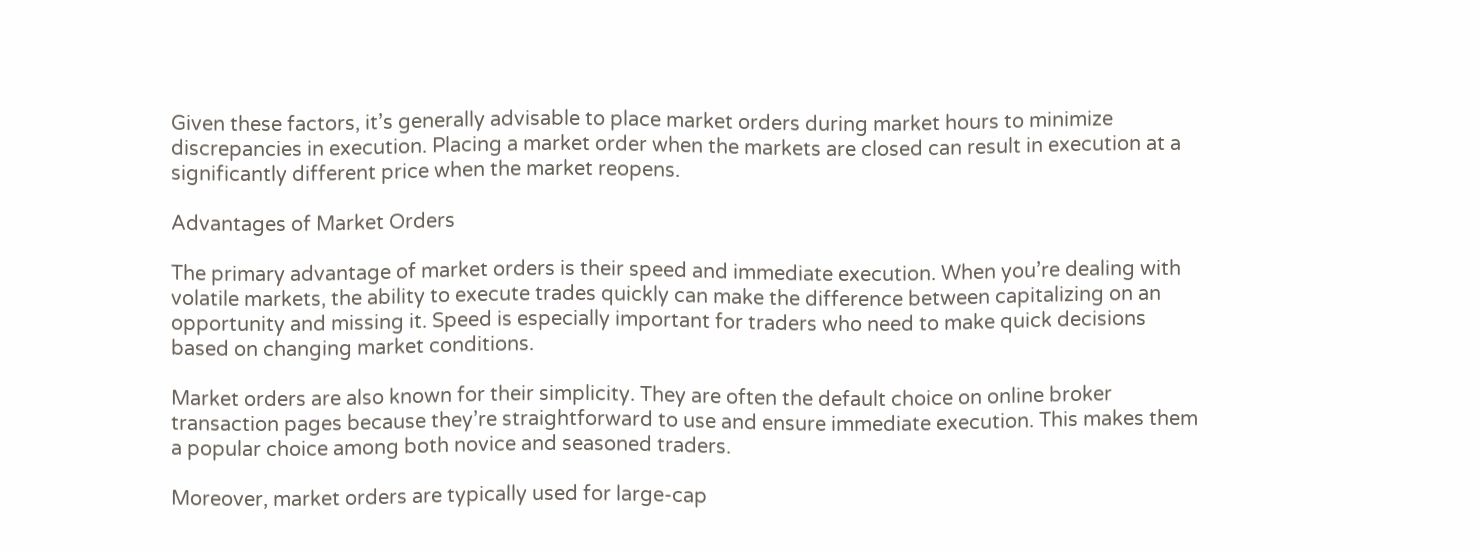Given these factors, it’s generally advisable to place market orders during market hours to minimize discrepancies in execution. Placing a market order when the markets are closed can result in execution at a significantly different price when the market reopens.

Advantages of Market Orders

The primary advantage of market orders is their speed and immediate execution. When you’re dealing with volatile markets, the ability to execute trades quickly can make the difference between capitalizing on an opportunity and missing it. Speed is especially important for traders who need to make quick decisions based on changing market conditions.

Market orders are also known for their simplicity. They are often the default choice on online broker transaction pages because they’re straightforward to use and ensure immediate execution. This makes them a popular choice among both novice and seasoned traders.

Moreover, market orders are typically used for large-cap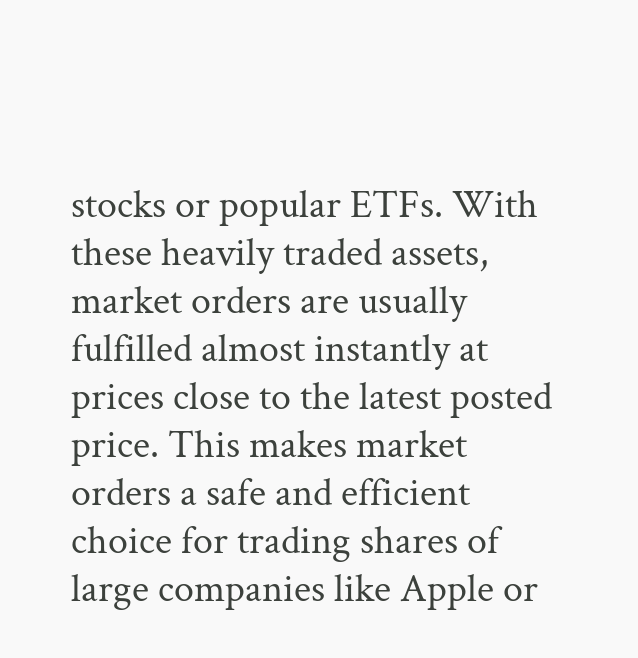stocks or popular ETFs. With these heavily traded assets, market orders are usually fulfilled almost instantly at prices close to the latest posted price. This makes market orders a safe and efficient choice for trading shares of large companies like Apple or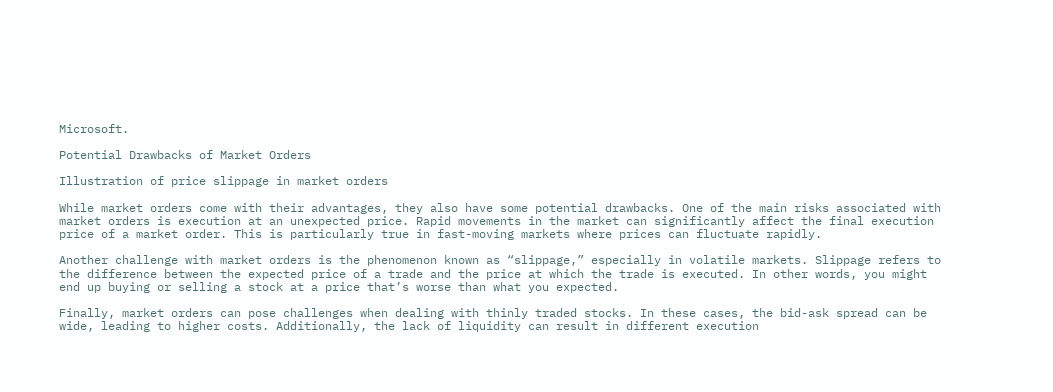Microsoft.

Potential Drawbacks of Market Orders

Illustration of price slippage in market orders

While market orders come with their advantages, they also have some potential drawbacks. One of the main risks associated with market orders is execution at an unexpected price. Rapid movements in the market can significantly affect the final execution price of a market order. This is particularly true in fast-moving markets where prices can fluctuate rapidly.

Another challenge with market orders is the phenomenon known as “slippage,” especially in volatile markets. Slippage refers to the difference between the expected price of a trade and the price at which the trade is executed. In other words, you might end up buying or selling a stock at a price that’s worse than what you expected.

Finally, market orders can pose challenges when dealing with thinly traded stocks. In these cases, the bid-ask spread can be wide, leading to higher costs. Additionally, the lack of liquidity can result in different execution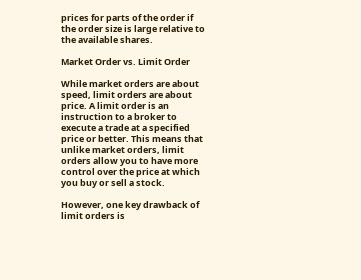prices for parts of the order if the order size is large relative to the available shares.

Market Order vs. Limit Order

While market orders are about speed, limit orders are about price. A limit order is an instruction to a broker to execute a trade at a specified price or better. This means that unlike market orders, limit orders allow you to have more control over the price at which you buy or sell a stock.

However, one key drawback of limit orders is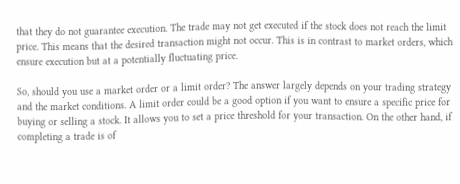that they do not guarantee execution. The trade may not get executed if the stock does not reach the limit price. This means that the desired transaction might not occur. This is in contrast to market orders, which ensure execution but at a potentially fluctuating price.

So, should you use a market order or a limit order? The answer largely depends on your trading strategy and the market conditions. A limit order could be a good option if you want to ensure a specific price for buying or selling a stock. It allows you to set a price threshold for your transaction. On the other hand, if completing a trade is of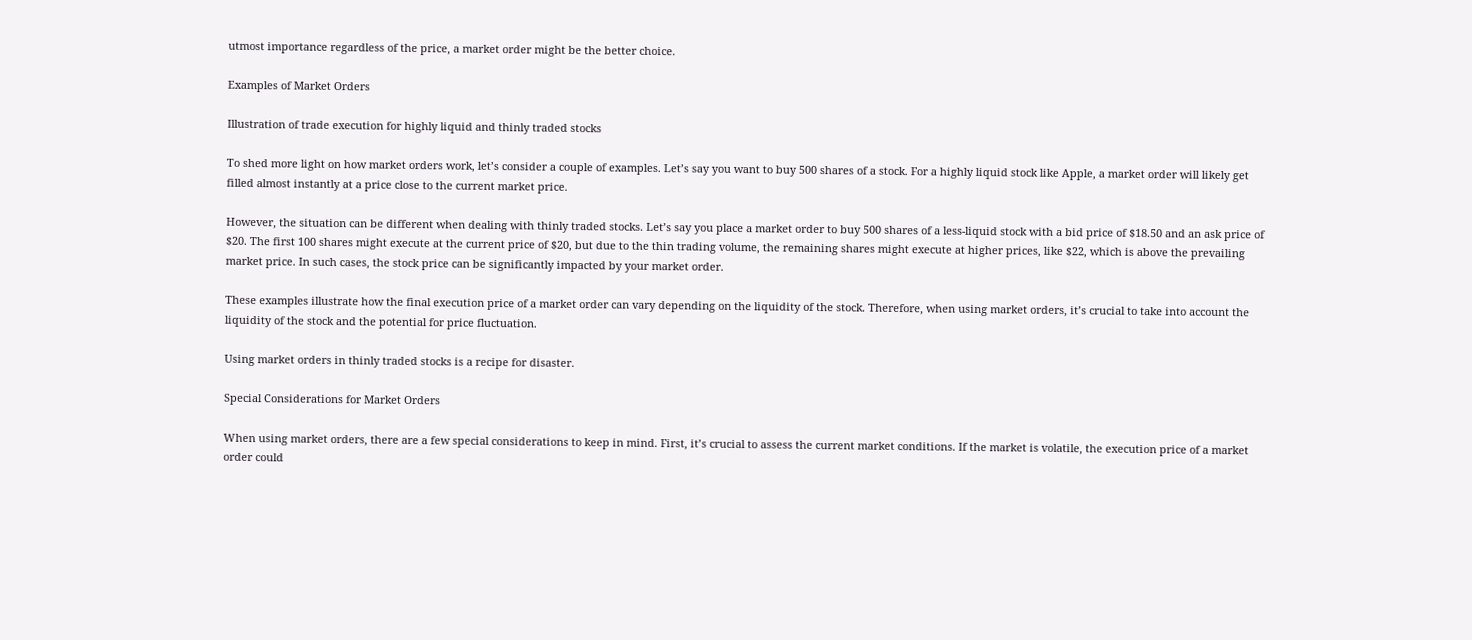utmost importance regardless of the price, a market order might be the better choice.

Examples of Market Orders

Illustration of trade execution for highly liquid and thinly traded stocks

To shed more light on how market orders work, let’s consider a couple of examples. Let’s say you want to buy 500 shares of a stock. For a highly liquid stock like Apple, a market order will likely get filled almost instantly at a price close to the current market price.

However, the situation can be different when dealing with thinly traded stocks. Let’s say you place a market order to buy 500 shares of a less-liquid stock with a bid price of $18.50 and an ask price of $20. The first 100 shares might execute at the current price of $20, but due to the thin trading volume, the remaining shares might execute at higher prices, like $22, which is above the prevailing market price. In such cases, the stock price can be significantly impacted by your market order.

These examples illustrate how the final execution price of a market order can vary depending on the liquidity of the stock. Therefore, when using market orders, it’s crucial to take into account the liquidity of the stock and the potential for price fluctuation.

Using market orders in thinly traded stocks is a recipe for disaster.

Special Considerations for Market Orders

When using market orders, there are a few special considerations to keep in mind. First, it’s crucial to assess the current market conditions. If the market is volatile, the execution price of a market order could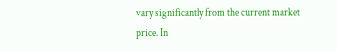vary significantly from the current market price. In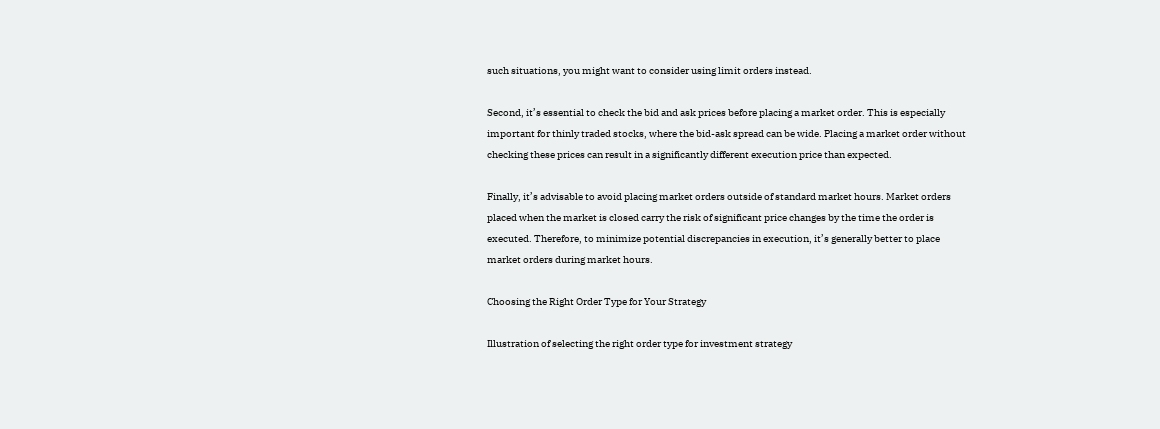such situations, you might want to consider using limit orders instead.

Second, it’s essential to check the bid and ask prices before placing a market order. This is especially important for thinly traded stocks, where the bid-ask spread can be wide. Placing a market order without checking these prices can result in a significantly different execution price than expected.

Finally, it’s advisable to avoid placing market orders outside of standard market hours. Market orders placed when the market is closed carry the risk of significant price changes by the time the order is executed. Therefore, to minimize potential discrepancies in execution, it’s generally better to place market orders during market hours.

Choosing the Right Order Type for Your Strategy

Illustration of selecting the right order type for investment strategy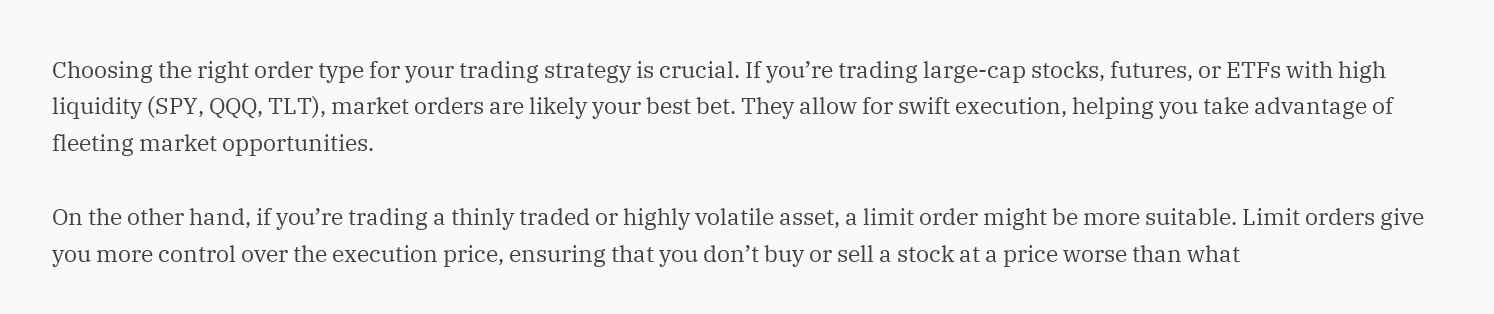Choosing the right order type for your trading strategy is crucial. If you’re trading large-cap stocks, futures, or ETFs with high liquidity (SPY, QQQ, TLT), market orders are likely your best bet. They allow for swift execution, helping you take advantage of fleeting market opportunities.

On the other hand, if you’re trading a thinly traded or highly volatile asset, a limit order might be more suitable. Limit orders give you more control over the execution price, ensuring that you don’t buy or sell a stock at a price worse than what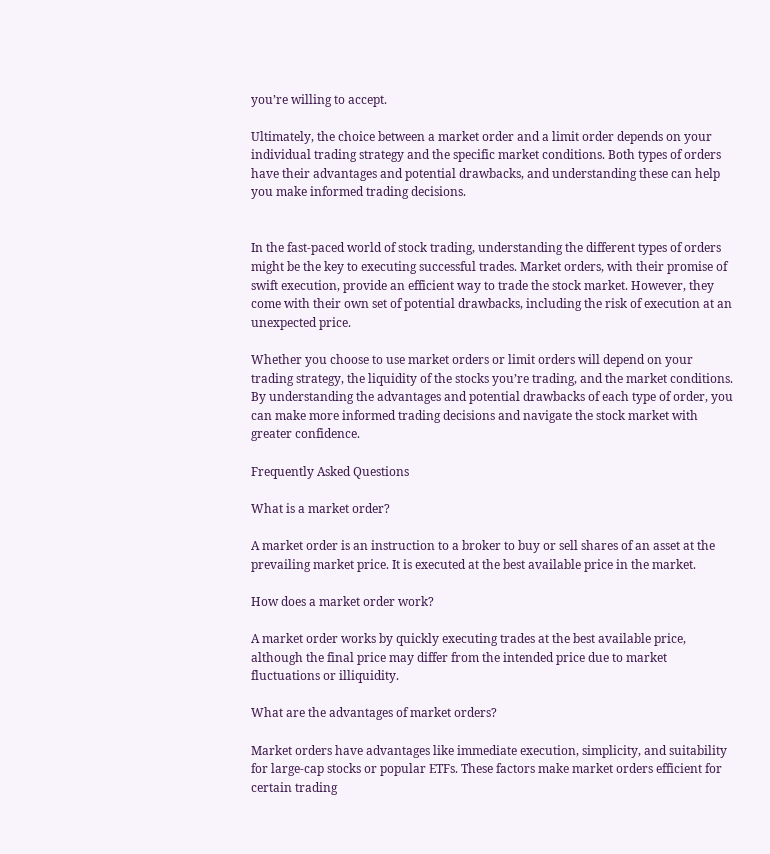you’re willing to accept.

Ultimately, the choice between a market order and a limit order depends on your individual trading strategy and the specific market conditions. Both types of orders have their advantages and potential drawbacks, and understanding these can help you make informed trading decisions.


In the fast-paced world of stock trading, understanding the different types of orders might be the key to executing successful trades. Market orders, with their promise of swift execution, provide an efficient way to trade the stock market. However, they come with their own set of potential drawbacks, including the risk of execution at an unexpected price.

Whether you choose to use market orders or limit orders will depend on your trading strategy, the liquidity of the stocks you’re trading, and the market conditions. By understanding the advantages and potential drawbacks of each type of order, you can make more informed trading decisions and navigate the stock market with greater confidence.

Frequently Asked Questions

What is a market order?

A market order is an instruction to a broker to buy or sell shares of an asset at the prevailing market price. It is executed at the best available price in the market.

How does a market order work?

A market order works by quickly executing trades at the best available price, although the final price may differ from the intended price due to market fluctuations or illiquidity.

What are the advantages of market orders?

Market orders have advantages like immediate execution, simplicity, and suitability for large-cap stocks or popular ETFs. These factors make market orders efficient for certain trading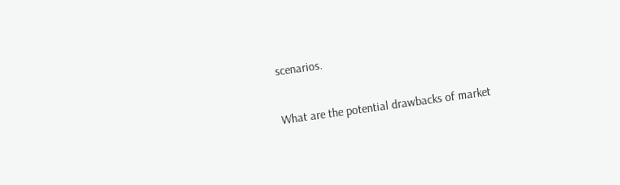scenarios.

What are the potential drawbacks of market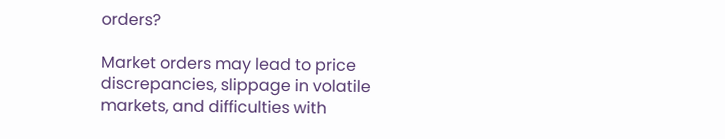orders?

Market orders may lead to price discrepancies, slippage in volatile markets, and difficulties with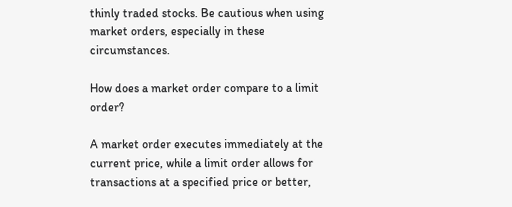thinly traded stocks. Be cautious when using market orders, especially in these circumstances.

How does a market order compare to a limit order?

A market order executes immediately at the current price, while a limit order allows for transactions at a specified price or better,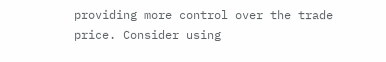providing more control over the trade price. Consider using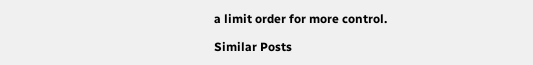a limit order for more control.

Similar Posts